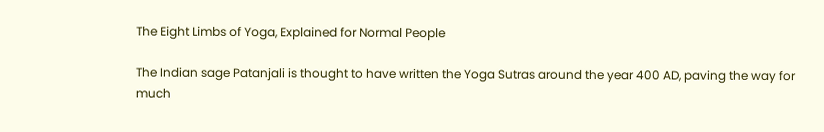The Eight Limbs of Yoga, Explained for Normal People

The Indian sage Patanjali is thought to have written the Yoga Sutras around the year 400 AD, paving the way for much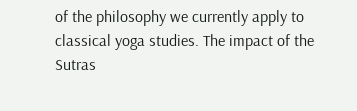of the philosophy we currently apply to classical yoga studies. The impact of the Sutras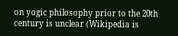on yogic philosophy prior to the 20th century is unclear (Wikipedia is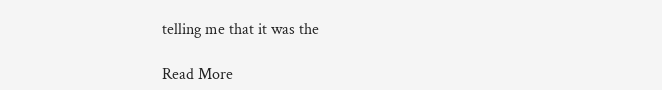telling me that it was the

Read More